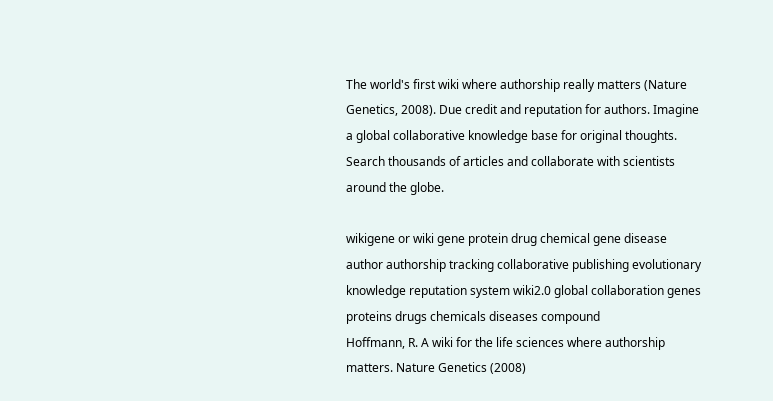The world's first wiki where authorship really matters (Nature Genetics, 2008). Due credit and reputation for authors. Imagine a global collaborative knowledge base for original thoughts. Search thousands of articles and collaborate with scientists around the globe.

wikigene or wiki gene protein drug chemical gene disease author authorship tracking collaborative publishing evolutionary knowledge reputation system wiki2.0 global collaboration genes proteins drugs chemicals diseases compound
Hoffmann, R. A wiki for the life sciences where authorship matters. Nature Genetics (2008)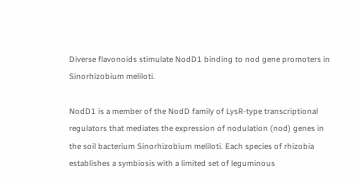Diverse flavonoids stimulate NodD1 binding to nod gene promoters in Sinorhizobium meliloti.

NodD1 is a member of the NodD family of LysR-type transcriptional regulators that mediates the expression of nodulation (nod) genes in the soil bacterium Sinorhizobium meliloti. Each species of rhizobia establishes a symbiosis with a limited set of leguminous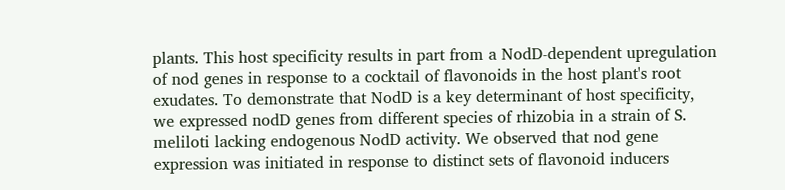plants. This host specificity results in part from a NodD-dependent upregulation of nod genes in response to a cocktail of flavonoids in the host plant's root exudates. To demonstrate that NodD is a key determinant of host specificity, we expressed nodD genes from different species of rhizobia in a strain of S. meliloti lacking endogenous NodD activity. We observed that nod gene expression was initiated in response to distinct sets of flavonoid inducers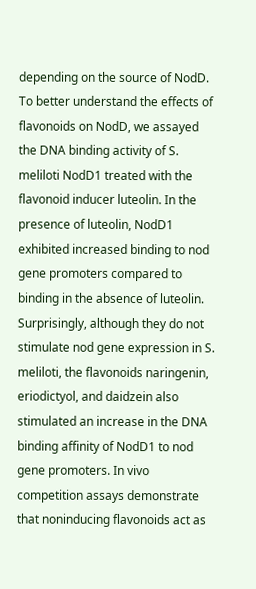depending on the source of NodD. To better understand the effects of flavonoids on NodD, we assayed the DNA binding activity of S. meliloti NodD1 treated with the flavonoid inducer luteolin. In the presence of luteolin, NodD1 exhibited increased binding to nod gene promoters compared to binding in the absence of luteolin. Surprisingly, although they do not stimulate nod gene expression in S. meliloti, the flavonoids naringenin, eriodictyol, and daidzein also stimulated an increase in the DNA binding affinity of NodD1 to nod gene promoters. In vivo competition assays demonstrate that noninducing flavonoids act as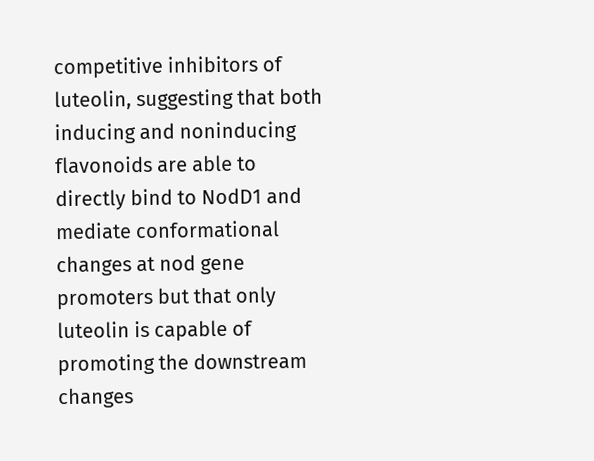competitive inhibitors of luteolin, suggesting that both inducing and noninducing flavonoids are able to directly bind to NodD1 and mediate conformational changes at nod gene promoters but that only luteolin is capable of promoting the downstream changes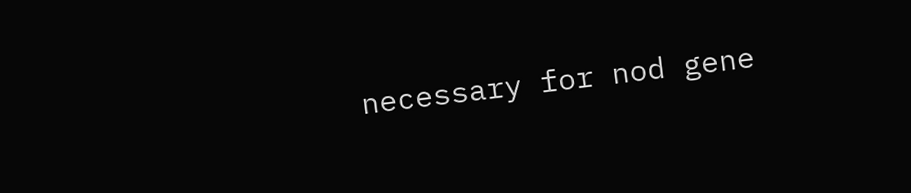necessary for nod gene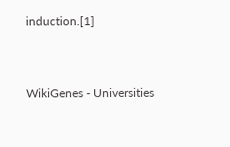induction.[1]


WikiGenes - Universities